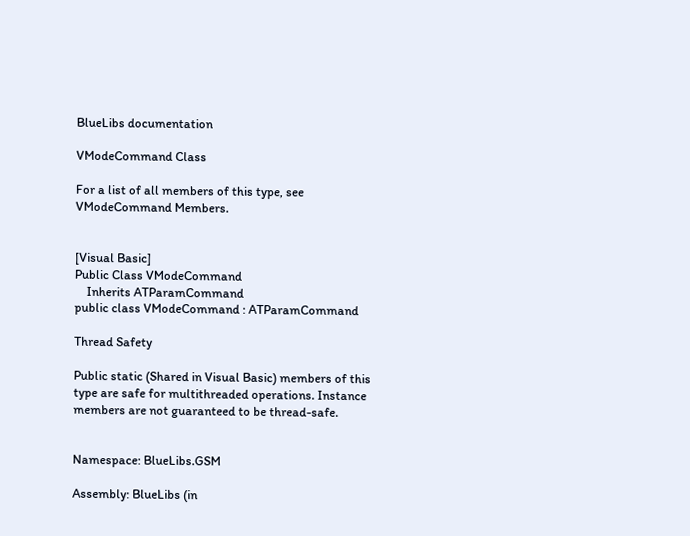BlueLibs documentation

VModeCommand Class

For a list of all members of this type, see VModeCommand Members.


[Visual Basic]
Public Class VModeCommand
    Inherits ATParamCommand
public class VModeCommand : ATParamCommand

Thread Safety

Public static (Shared in Visual Basic) members of this type are safe for multithreaded operations. Instance members are not guaranteed to be thread-safe.


Namespace: BlueLibs.GSM

Assembly: BlueLibs (in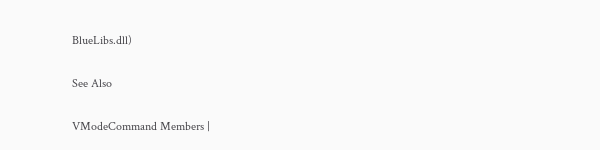BlueLibs.dll)

See Also

VModeCommand Members |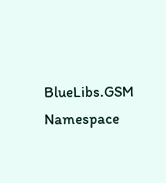BlueLibs.GSM Namespace